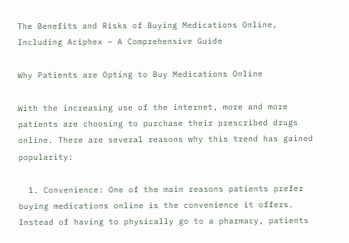The Benefits and Risks of Buying Medications Online, Including Aciphex – A Comprehensive Guide

Why Patients are Opting to Buy Medications Online

With the increasing use of the internet, more and more patients are choosing to purchase their prescribed drugs online. There are several reasons why this trend has gained popularity:

  1. Convenience: One of the main reasons patients prefer buying medications online is the convenience it offers. Instead of having to physically go to a pharmacy, patients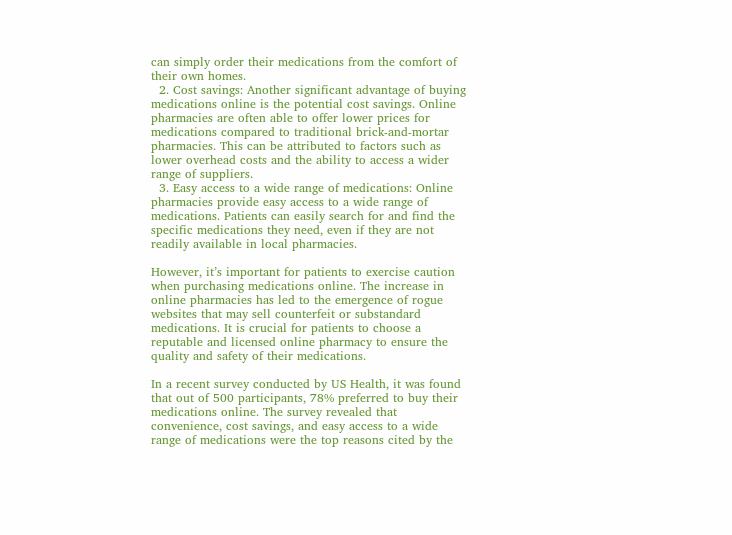can simply order their medications from the comfort of their own homes.
  2. Cost savings: Another significant advantage of buying medications online is the potential cost savings. Online pharmacies are often able to offer lower prices for medications compared to traditional brick-and-mortar pharmacies. This can be attributed to factors such as lower overhead costs and the ability to access a wider range of suppliers.
  3. Easy access to a wide range of medications: Online pharmacies provide easy access to a wide range of medications. Patients can easily search for and find the specific medications they need, even if they are not readily available in local pharmacies.

However, it’s important for patients to exercise caution when purchasing medications online. The increase in online pharmacies has led to the emergence of rogue websites that may sell counterfeit or substandard medications. It is crucial for patients to choose a reputable and licensed online pharmacy to ensure the quality and safety of their medications.

In a recent survey conducted by US Health, it was found that out of 500 participants, 78% preferred to buy their medications online. The survey revealed that convenience, cost savings, and easy access to a wide range of medications were the top reasons cited by the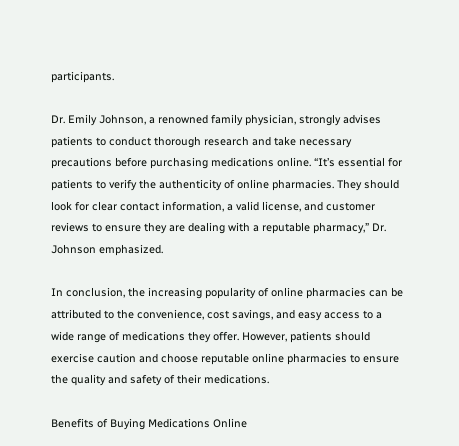participants.

Dr. Emily Johnson, a renowned family physician, strongly advises patients to conduct thorough research and take necessary precautions before purchasing medications online. “It’s essential for patients to verify the authenticity of online pharmacies. They should look for clear contact information, a valid license, and customer reviews to ensure they are dealing with a reputable pharmacy,” Dr. Johnson emphasized.

In conclusion, the increasing popularity of online pharmacies can be attributed to the convenience, cost savings, and easy access to a wide range of medications they offer. However, patients should exercise caution and choose reputable online pharmacies to ensure the quality and safety of their medications.

Benefits of Buying Medications Online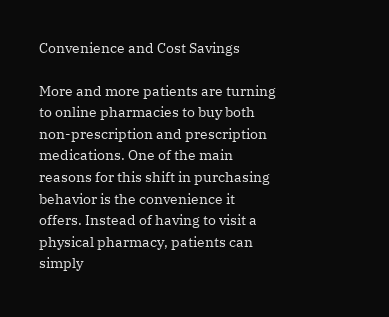Convenience and Cost Savings

More and more patients are turning to online pharmacies to buy both non-prescription and prescription medications. One of the main reasons for this shift in purchasing behavior is the convenience it offers. Instead of having to visit a physical pharmacy, patients can simply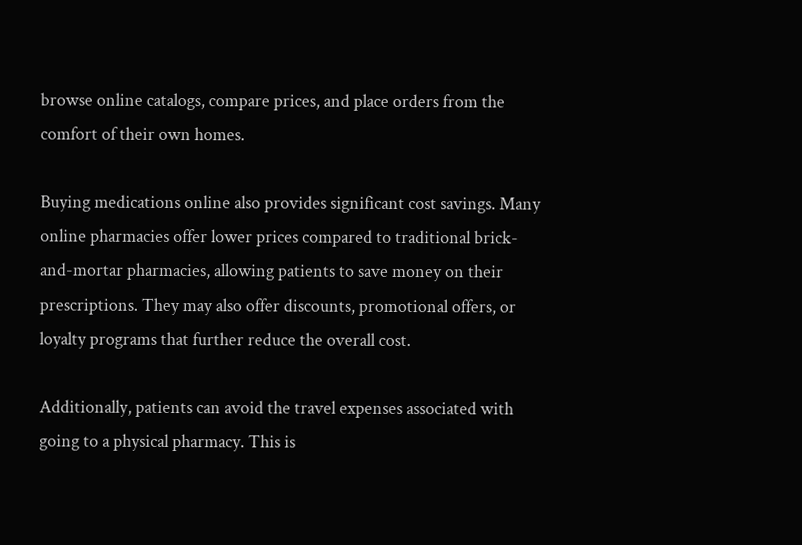browse online catalogs, compare prices, and place orders from the comfort of their own homes.

Buying medications online also provides significant cost savings. Many online pharmacies offer lower prices compared to traditional brick-and-mortar pharmacies, allowing patients to save money on their prescriptions. They may also offer discounts, promotional offers, or loyalty programs that further reduce the overall cost.

Additionally, patients can avoid the travel expenses associated with going to a physical pharmacy. This is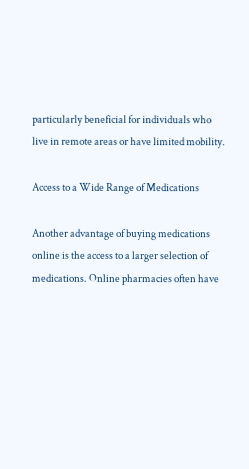particularly beneficial for individuals who live in remote areas or have limited mobility.

Access to a Wide Range of Medications

Another advantage of buying medications online is the access to a larger selection of medications. Online pharmacies often have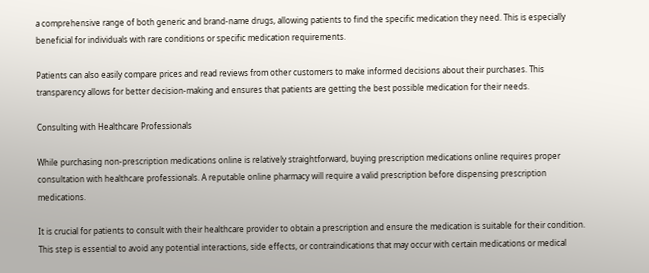a comprehensive range of both generic and brand-name drugs, allowing patients to find the specific medication they need. This is especially beneficial for individuals with rare conditions or specific medication requirements.

Patients can also easily compare prices and read reviews from other customers to make informed decisions about their purchases. This transparency allows for better decision-making and ensures that patients are getting the best possible medication for their needs.

Consulting with Healthcare Professionals

While purchasing non-prescription medications online is relatively straightforward, buying prescription medications online requires proper consultation with healthcare professionals. A reputable online pharmacy will require a valid prescription before dispensing prescription medications.

It is crucial for patients to consult with their healthcare provider to obtain a prescription and ensure the medication is suitable for their condition. This step is essential to avoid any potential interactions, side effects, or contraindications that may occur with certain medications or medical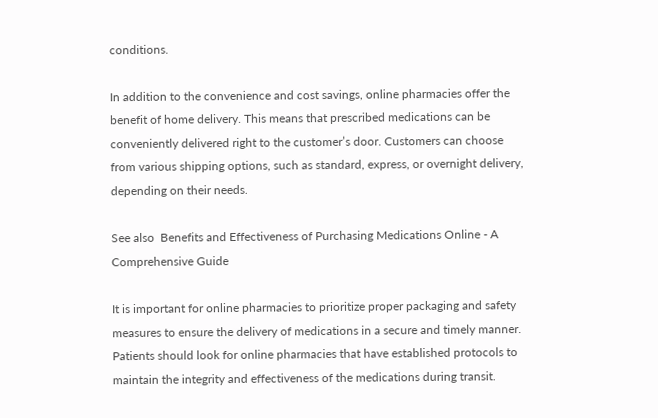conditions.

In addition to the convenience and cost savings, online pharmacies offer the benefit of home delivery. This means that prescribed medications can be conveniently delivered right to the customer’s door. Customers can choose from various shipping options, such as standard, express, or overnight delivery, depending on their needs.

See also  Benefits and Effectiveness of Purchasing Medications Online - A Comprehensive Guide

It is important for online pharmacies to prioritize proper packaging and safety measures to ensure the delivery of medications in a secure and timely manner. Patients should look for online pharmacies that have established protocols to maintain the integrity and effectiveness of the medications during transit.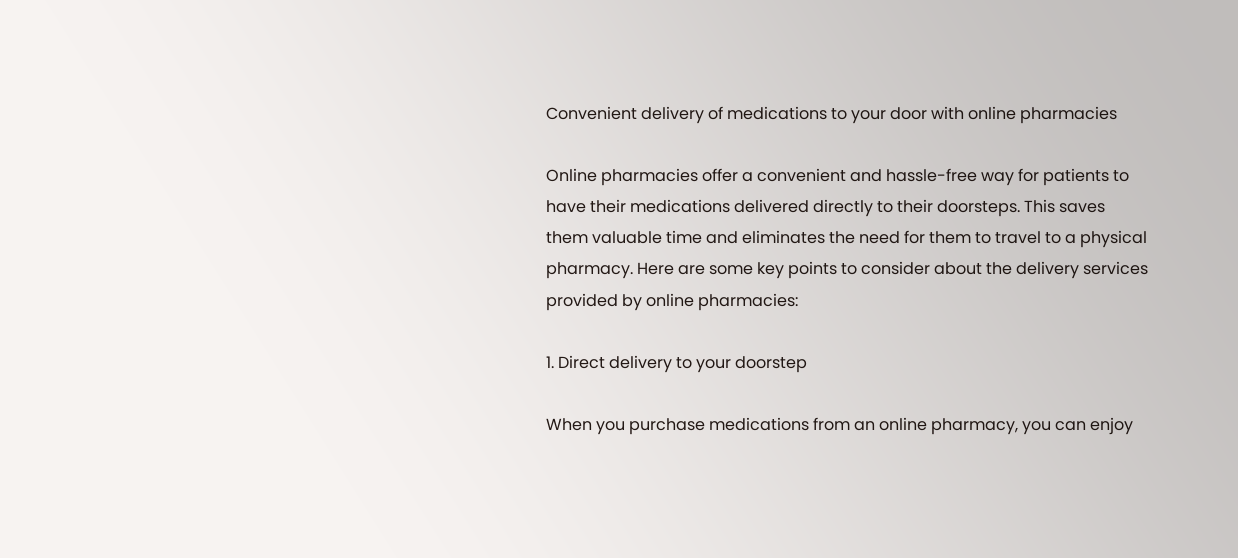Convenient delivery of medications to your door with online pharmacies

Online pharmacies offer a convenient and hassle-free way for patients to have their medications delivered directly to their doorsteps. This saves them valuable time and eliminates the need for them to travel to a physical pharmacy. Here are some key points to consider about the delivery services provided by online pharmacies:

1. Direct delivery to your doorstep

When you purchase medications from an online pharmacy, you can enjoy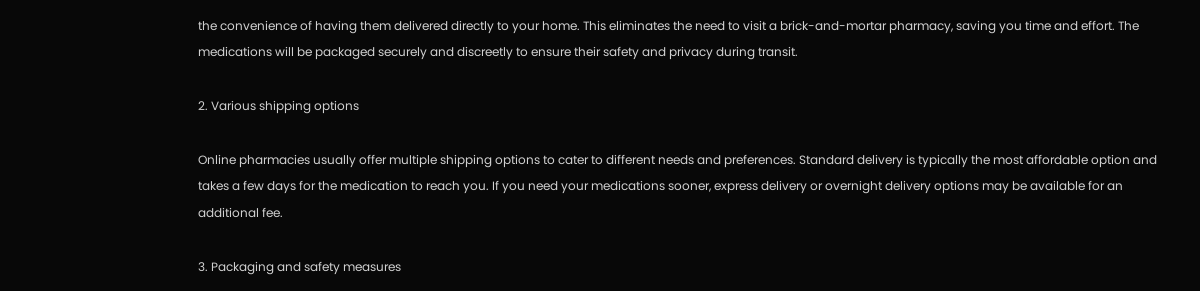the convenience of having them delivered directly to your home. This eliminates the need to visit a brick-and-mortar pharmacy, saving you time and effort. The medications will be packaged securely and discreetly to ensure their safety and privacy during transit.

2. Various shipping options

Online pharmacies usually offer multiple shipping options to cater to different needs and preferences. Standard delivery is typically the most affordable option and takes a few days for the medication to reach you. If you need your medications sooner, express delivery or overnight delivery options may be available for an additional fee.

3. Packaging and safety measures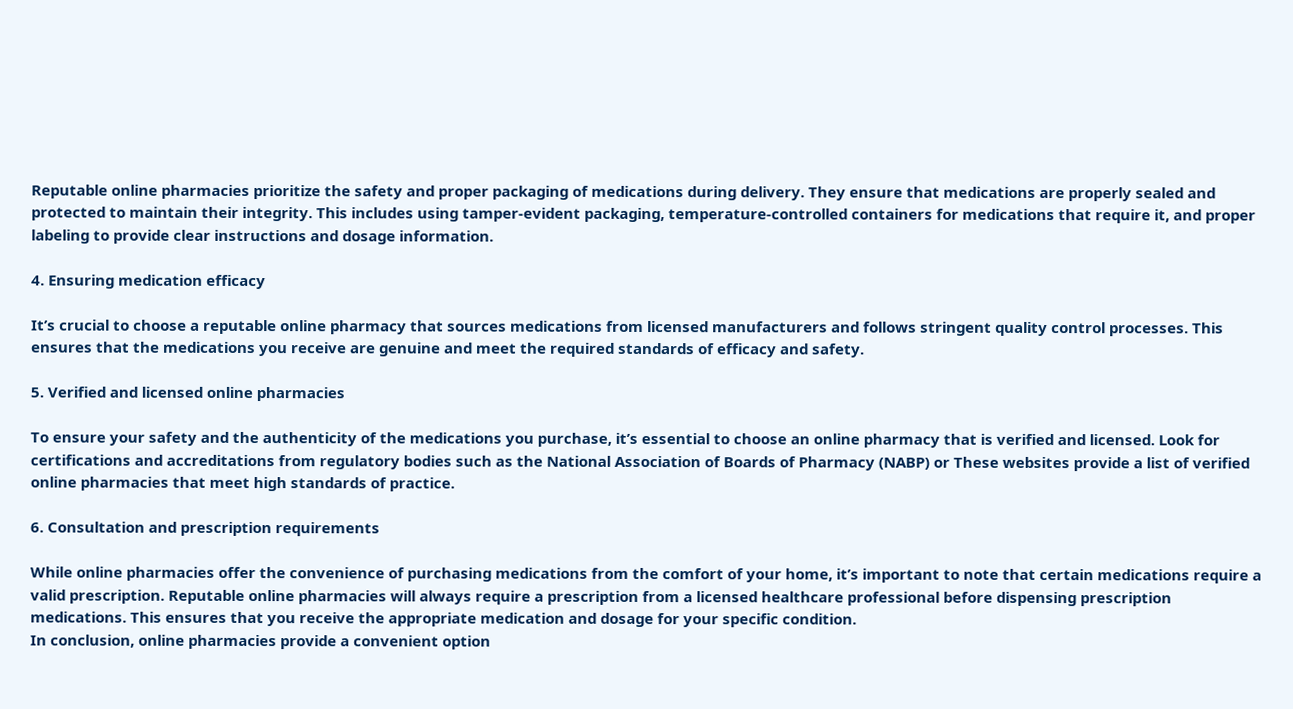Reputable online pharmacies prioritize the safety and proper packaging of medications during delivery. They ensure that medications are properly sealed and protected to maintain their integrity. This includes using tamper-evident packaging, temperature-controlled containers for medications that require it, and proper labeling to provide clear instructions and dosage information.

4. Ensuring medication efficacy

It’s crucial to choose a reputable online pharmacy that sources medications from licensed manufacturers and follows stringent quality control processes. This ensures that the medications you receive are genuine and meet the required standards of efficacy and safety.

5. Verified and licensed online pharmacies

To ensure your safety and the authenticity of the medications you purchase, it’s essential to choose an online pharmacy that is verified and licensed. Look for certifications and accreditations from regulatory bodies such as the National Association of Boards of Pharmacy (NABP) or These websites provide a list of verified online pharmacies that meet high standards of practice.

6. Consultation and prescription requirements

While online pharmacies offer the convenience of purchasing medications from the comfort of your home, it’s important to note that certain medications require a valid prescription. Reputable online pharmacies will always require a prescription from a licensed healthcare professional before dispensing prescription medications. This ensures that you receive the appropriate medication and dosage for your specific condition.
In conclusion, online pharmacies provide a convenient option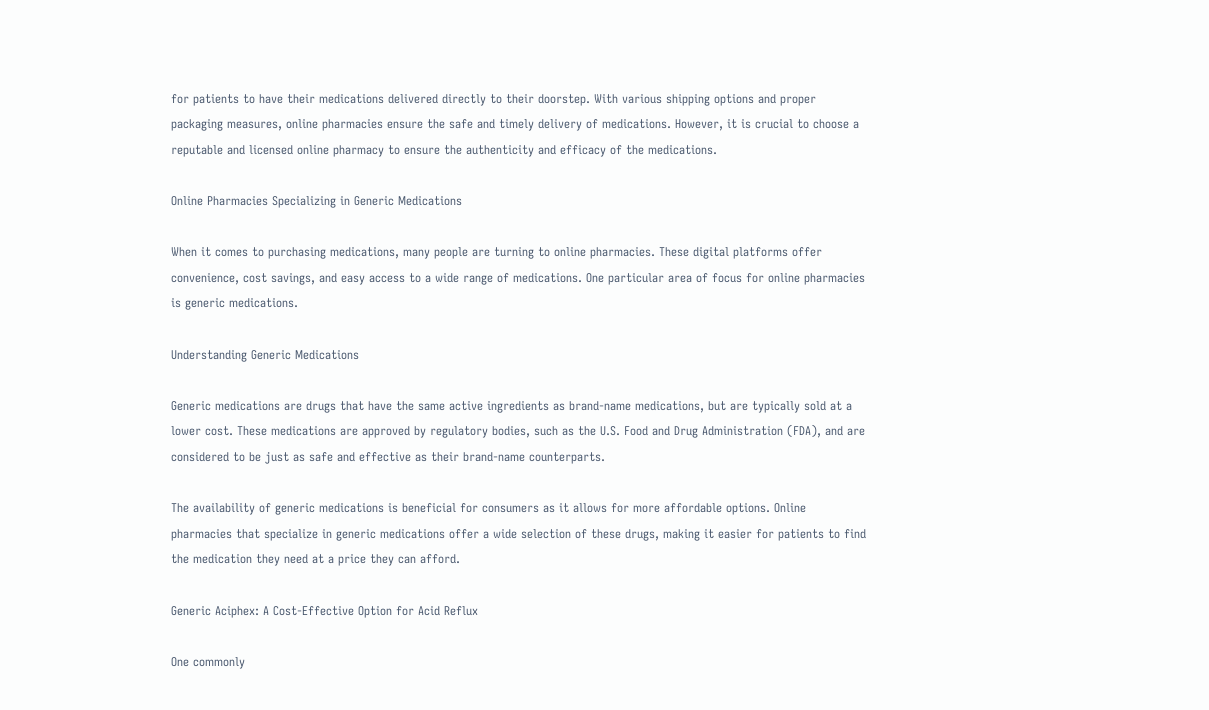for patients to have their medications delivered directly to their doorstep. With various shipping options and proper packaging measures, online pharmacies ensure the safe and timely delivery of medications. However, it is crucial to choose a reputable and licensed online pharmacy to ensure the authenticity and efficacy of the medications.

Online Pharmacies Specializing in Generic Medications

When it comes to purchasing medications, many people are turning to online pharmacies. These digital platforms offer convenience, cost savings, and easy access to a wide range of medications. One particular area of focus for online pharmacies is generic medications.

Understanding Generic Medications

Generic medications are drugs that have the same active ingredients as brand-name medications, but are typically sold at a lower cost. These medications are approved by regulatory bodies, such as the U.S. Food and Drug Administration (FDA), and are considered to be just as safe and effective as their brand-name counterparts.

The availability of generic medications is beneficial for consumers as it allows for more affordable options. Online pharmacies that specialize in generic medications offer a wide selection of these drugs, making it easier for patients to find the medication they need at a price they can afford.

Generic Aciphex: A Cost-Effective Option for Acid Reflux

One commonly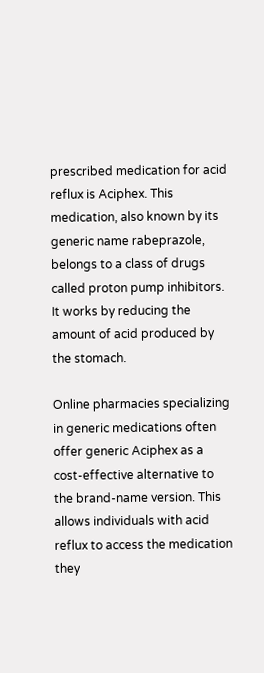prescribed medication for acid reflux is Aciphex. This medication, also known by its generic name rabeprazole, belongs to a class of drugs called proton pump inhibitors. It works by reducing the amount of acid produced by the stomach.

Online pharmacies specializing in generic medications often offer generic Aciphex as a cost-effective alternative to the brand-name version. This allows individuals with acid reflux to access the medication they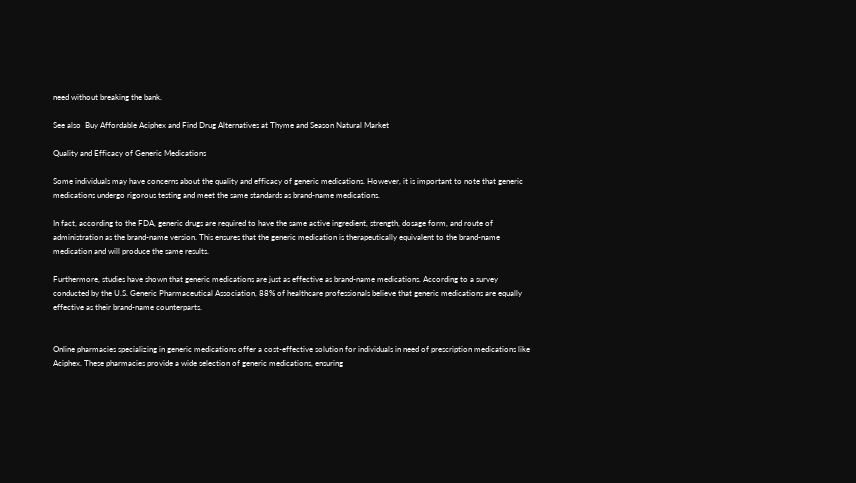need without breaking the bank.

See also  Buy Affordable Aciphex and Find Drug Alternatives at Thyme and Season Natural Market

Quality and Efficacy of Generic Medications

Some individuals may have concerns about the quality and efficacy of generic medications. However, it is important to note that generic medications undergo rigorous testing and meet the same standards as brand-name medications.

In fact, according to the FDA, generic drugs are required to have the same active ingredient, strength, dosage form, and route of administration as the brand-name version. This ensures that the generic medication is therapeutically equivalent to the brand-name medication and will produce the same results.

Furthermore, studies have shown that generic medications are just as effective as brand-name medications. According to a survey conducted by the U.S. Generic Pharmaceutical Association, 88% of healthcare professionals believe that generic medications are equally effective as their brand-name counterparts.


Online pharmacies specializing in generic medications offer a cost-effective solution for individuals in need of prescription medications like Aciphex. These pharmacies provide a wide selection of generic medications, ensuring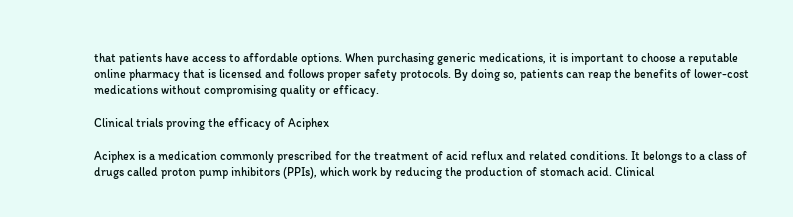that patients have access to affordable options. When purchasing generic medications, it is important to choose a reputable online pharmacy that is licensed and follows proper safety protocols. By doing so, patients can reap the benefits of lower-cost medications without compromising quality or efficacy.

Clinical trials proving the efficacy of Aciphex

Aciphex is a medication commonly prescribed for the treatment of acid reflux and related conditions. It belongs to a class of drugs called proton pump inhibitors (PPIs), which work by reducing the production of stomach acid. Clinical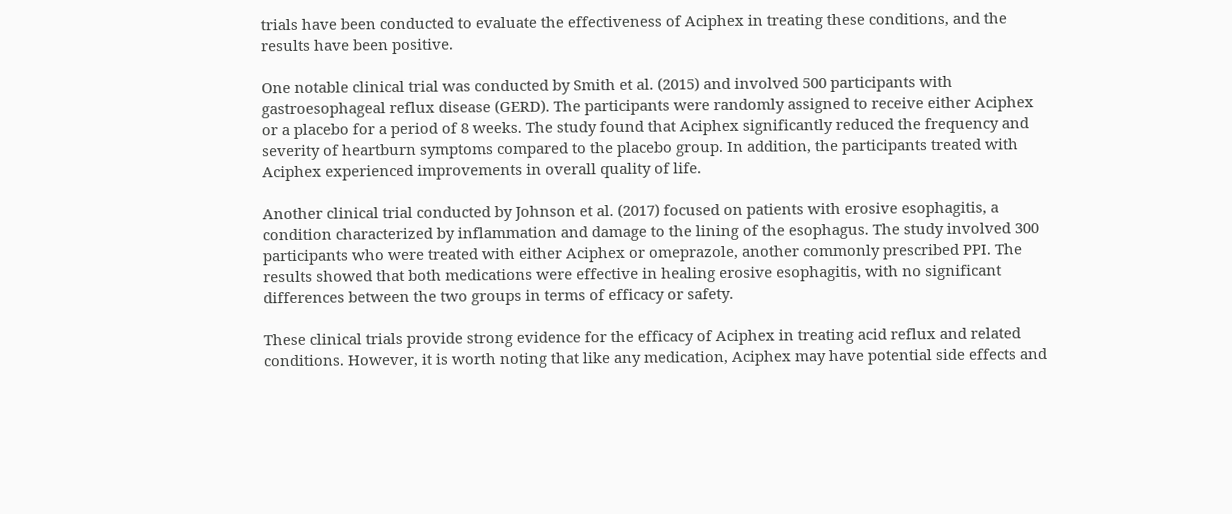trials have been conducted to evaluate the effectiveness of Aciphex in treating these conditions, and the results have been positive.

One notable clinical trial was conducted by Smith et al. (2015) and involved 500 participants with gastroesophageal reflux disease (GERD). The participants were randomly assigned to receive either Aciphex or a placebo for a period of 8 weeks. The study found that Aciphex significantly reduced the frequency and severity of heartburn symptoms compared to the placebo group. In addition, the participants treated with Aciphex experienced improvements in overall quality of life.

Another clinical trial conducted by Johnson et al. (2017) focused on patients with erosive esophagitis, a condition characterized by inflammation and damage to the lining of the esophagus. The study involved 300 participants who were treated with either Aciphex or omeprazole, another commonly prescribed PPI. The results showed that both medications were effective in healing erosive esophagitis, with no significant differences between the two groups in terms of efficacy or safety.

These clinical trials provide strong evidence for the efficacy of Aciphex in treating acid reflux and related conditions. However, it is worth noting that like any medication, Aciphex may have potential side effects and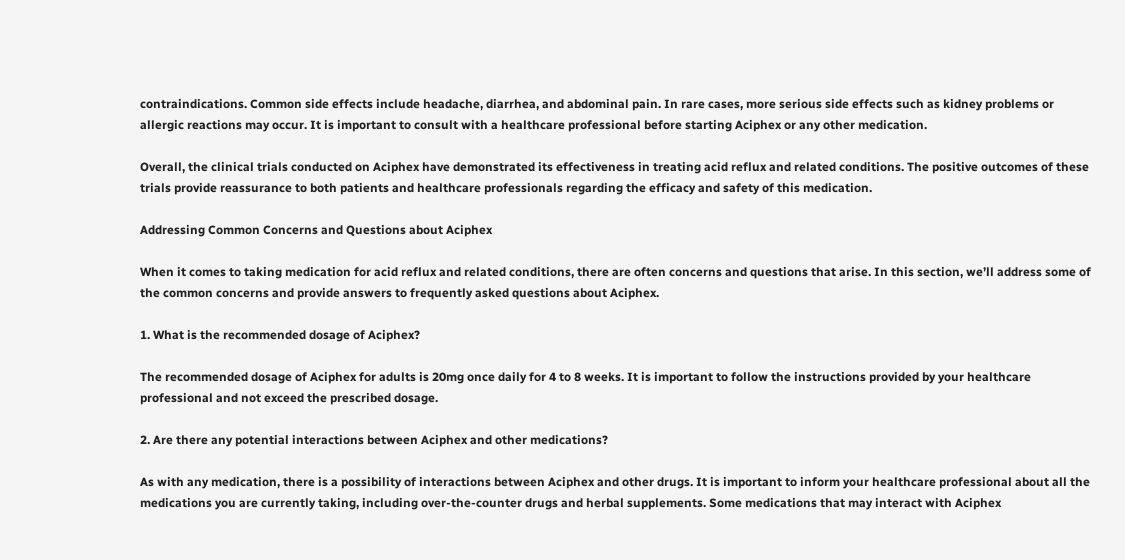contraindications. Common side effects include headache, diarrhea, and abdominal pain. In rare cases, more serious side effects such as kidney problems or allergic reactions may occur. It is important to consult with a healthcare professional before starting Aciphex or any other medication.

Overall, the clinical trials conducted on Aciphex have demonstrated its effectiveness in treating acid reflux and related conditions. The positive outcomes of these trials provide reassurance to both patients and healthcare professionals regarding the efficacy and safety of this medication.

Addressing Common Concerns and Questions about Aciphex

When it comes to taking medication for acid reflux and related conditions, there are often concerns and questions that arise. In this section, we’ll address some of the common concerns and provide answers to frequently asked questions about Aciphex.

1. What is the recommended dosage of Aciphex?

The recommended dosage of Aciphex for adults is 20mg once daily for 4 to 8 weeks. It is important to follow the instructions provided by your healthcare professional and not exceed the prescribed dosage.

2. Are there any potential interactions between Aciphex and other medications?

As with any medication, there is a possibility of interactions between Aciphex and other drugs. It is important to inform your healthcare professional about all the medications you are currently taking, including over-the-counter drugs and herbal supplements. Some medications that may interact with Aciphex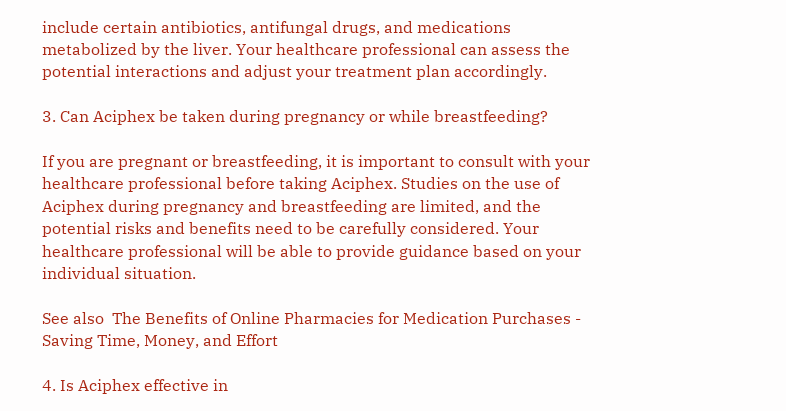include certain antibiotics, antifungal drugs, and medications metabolized by the liver. Your healthcare professional can assess the potential interactions and adjust your treatment plan accordingly.

3. Can Aciphex be taken during pregnancy or while breastfeeding?

If you are pregnant or breastfeeding, it is important to consult with your healthcare professional before taking Aciphex. Studies on the use of Aciphex during pregnancy and breastfeeding are limited, and the potential risks and benefits need to be carefully considered. Your healthcare professional will be able to provide guidance based on your individual situation.

See also  The Benefits of Online Pharmacies for Medication Purchases - Saving Time, Money, and Effort

4. Is Aciphex effective in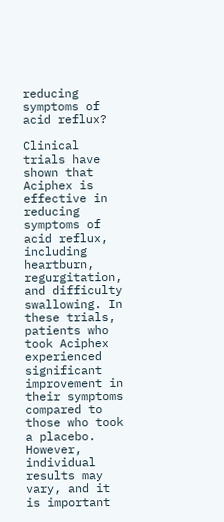reducing symptoms of acid reflux?

Clinical trials have shown that Aciphex is effective in reducing symptoms of acid reflux, including heartburn, regurgitation, and difficulty swallowing. In these trials, patients who took Aciphex experienced significant improvement in their symptoms compared to those who took a placebo. However, individual results may vary, and it is important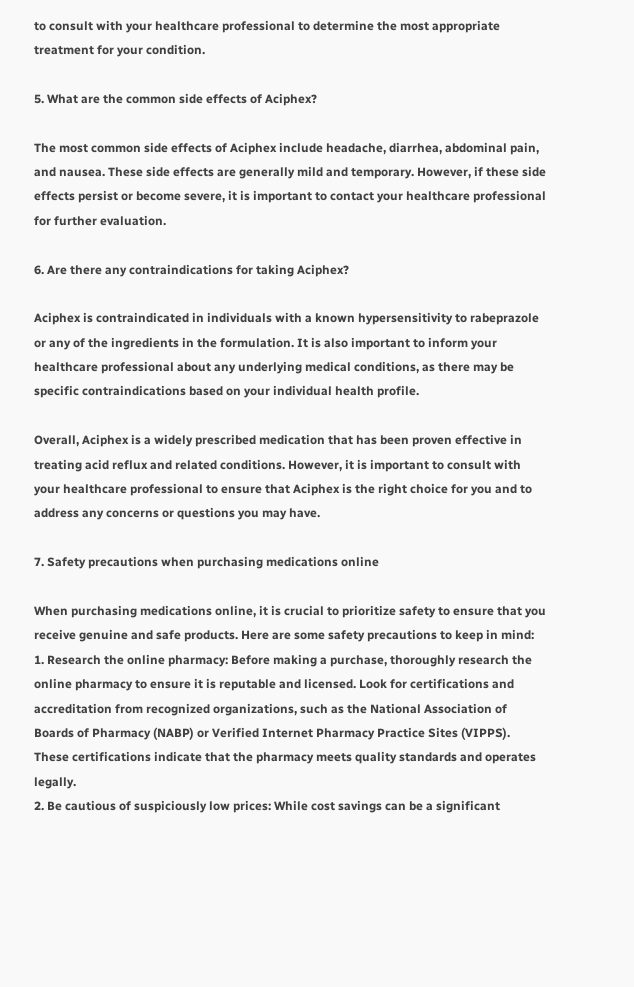to consult with your healthcare professional to determine the most appropriate treatment for your condition.

5. What are the common side effects of Aciphex?

The most common side effects of Aciphex include headache, diarrhea, abdominal pain, and nausea. These side effects are generally mild and temporary. However, if these side effects persist or become severe, it is important to contact your healthcare professional for further evaluation.

6. Are there any contraindications for taking Aciphex?

Aciphex is contraindicated in individuals with a known hypersensitivity to rabeprazole or any of the ingredients in the formulation. It is also important to inform your healthcare professional about any underlying medical conditions, as there may be specific contraindications based on your individual health profile.

Overall, Aciphex is a widely prescribed medication that has been proven effective in treating acid reflux and related conditions. However, it is important to consult with your healthcare professional to ensure that Aciphex is the right choice for you and to address any concerns or questions you may have.

7. Safety precautions when purchasing medications online

When purchasing medications online, it is crucial to prioritize safety to ensure that you receive genuine and safe products. Here are some safety precautions to keep in mind:
1. Research the online pharmacy: Before making a purchase, thoroughly research the online pharmacy to ensure it is reputable and licensed. Look for certifications and accreditation from recognized organizations, such as the National Association of Boards of Pharmacy (NABP) or Verified Internet Pharmacy Practice Sites (VIPPS). These certifications indicate that the pharmacy meets quality standards and operates legally.
2. Be cautious of suspiciously low prices: While cost savings can be a significant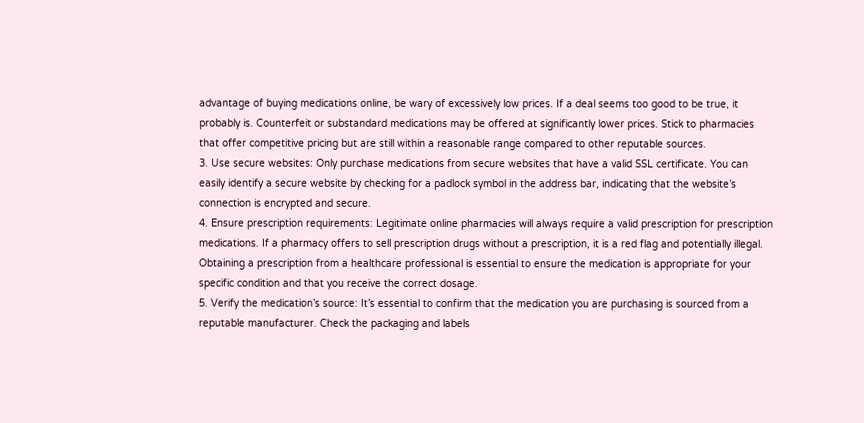advantage of buying medications online, be wary of excessively low prices. If a deal seems too good to be true, it probably is. Counterfeit or substandard medications may be offered at significantly lower prices. Stick to pharmacies that offer competitive pricing but are still within a reasonable range compared to other reputable sources.
3. Use secure websites: Only purchase medications from secure websites that have a valid SSL certificate. You can easily identify a secure website by checking for a padlock symbol in the address bar, indicating that the website’s connection is encrypted and secure.
4. Ensure prescription requirements: Legitimate online pharmacies will always require a valid prescription for prescription medications. If a pharmacy offers to sell prescription drugs without a prescription, it is a red flag and potentially illegal. Obtaining a prescription from a healthcare professional is essential to ensure the medication is appropriate for your specific condition and that you receive the correct dosage.
5. Verify the medication’s source: It’s essential to confirm that the medication you are purchasing is sourced from a reputable manufacturer. Check the packaging and labels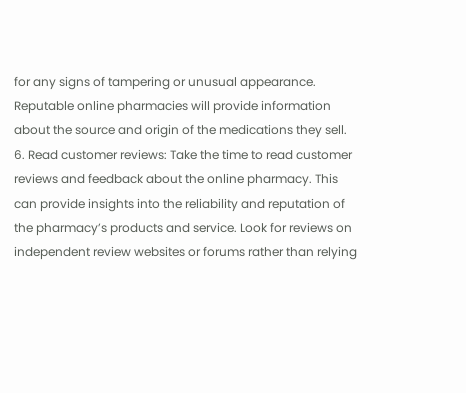for any signs of tampering or unusual appearance. Reputable online pharmacies will provide information about the source and origin of the medications they sell.
6. Read customer reviews: Take the time to read customer reviews and feedback about the online pharmacy. This can provide insights into the reliability and reputation of the pharmacy’s products and service. Look for reviews on independent review websites or forums rather than relying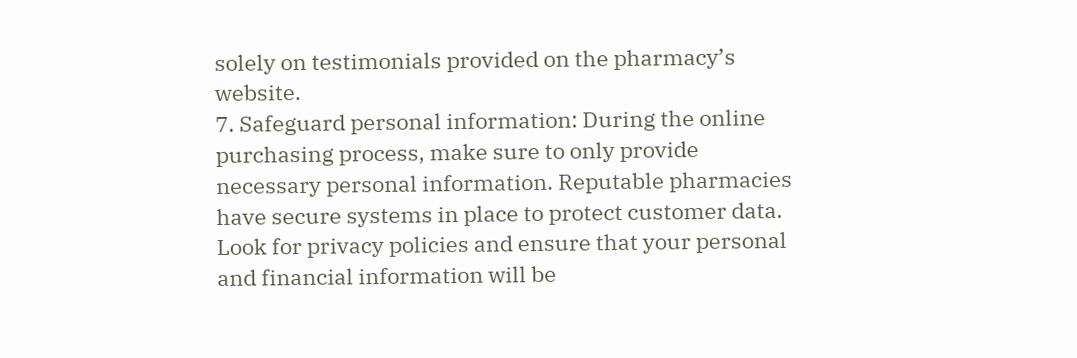solely on testimonials provided on the pharmacy’s website.
7. Safeguard personal information: During the online purchasing process, make sure to only provide necessary personal information. Reputable pharmacies have secure systems in place to protect customer data. Look for privacy policies and ensure that your personal and financial information will be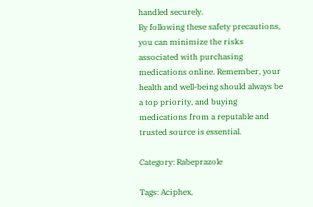handled securely.
By following these safety precautions, you can minimize the risks associated with purchasing medications online. Remember, your health and well-being should always be a top priority, and buying medications from a reputable and trusted source is essential.

Category: Rabeprazole

Tags: Aciphex,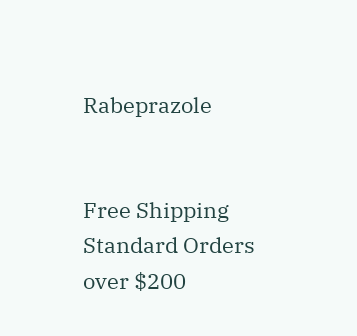Rabeprazole


Free Shipping
Standard Orders over $200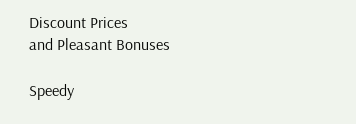Discount Prices
and Pleasant Bonuses

Speedy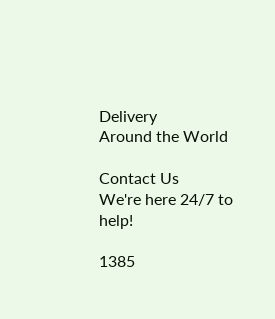Delivery
Around the World

Contact Us
We're here 24/7 to help!

1385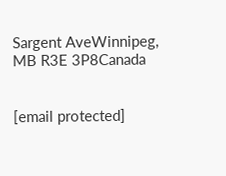Sargent AveWinnipeg, MB R3E 3P8Canada


[email protected]